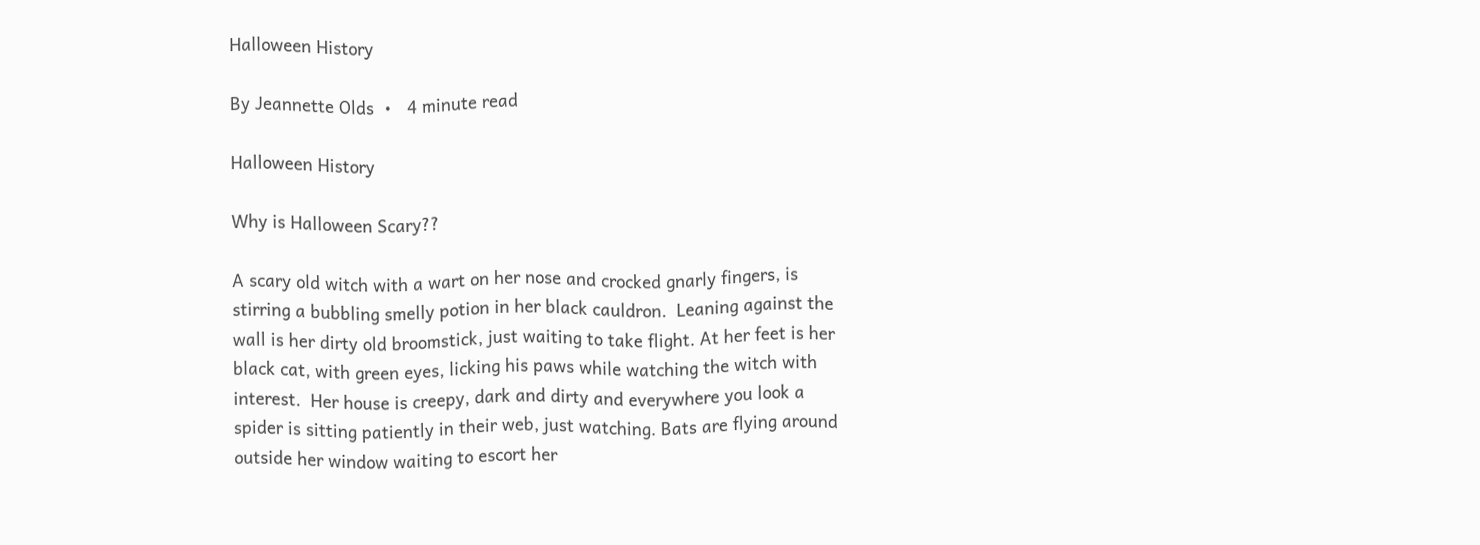Halloween History

By Jeannette Olds  •   4 minute read

Halloween History

Why is Halloween Scary??

A scary old witch with a wart on her nose and crocked gnarly fingers, is stirring a bubbling smelly potion in her black cauldron.  Leaning against the wall is her dirty old broomstick, just waiting to take flight. At her feet is her black cat, with green eyes, licking his paws while watching the witch with interest.  Her house is creepy, dark and dirty and everywhere you look a spider is sitting patiently in their web, just watching. Bats are flying around outside her window waiting to escort her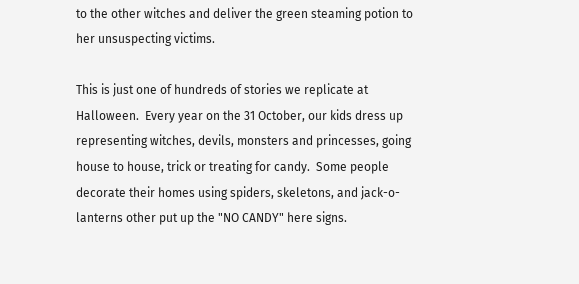to the other witches and deliver the green steaming potion to her unsuspecting victims.

This is just one of hundreds of stories we replicate at Halloween.  Every year on the 31 October, our kids dress up representing witches, devils, monsters and princesses, going house to house, trick or treating for candy.  Some people decorate their homes using spiders, skeletons, and jack-o-lanterns other put up the "NO CANDY" here signs.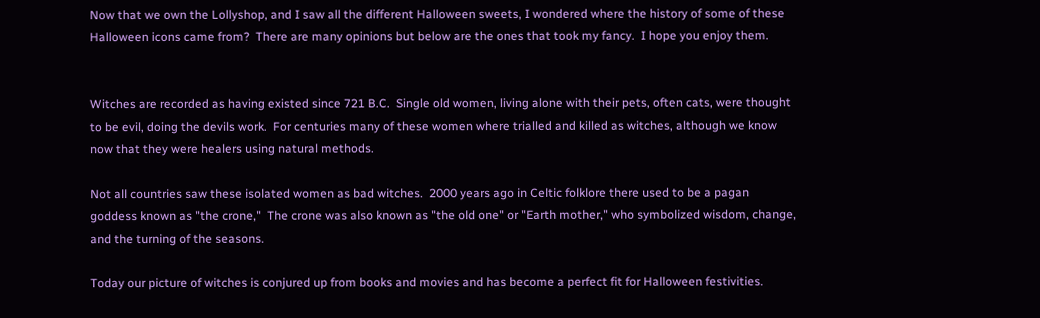Now that we own the Lollyshop, and I saw all the different Halloween sweets, I wondered where the history of some of these Halloween icons came from?  There are many opinions but below are the ones that took my fancy.  I hope you enjoy them.


Witches are recorded as having existed since 721 B.C.  Single old women, living alone with their pets, often cats, were thought to be evil, doing the devils work.  For centuries many of these women where trialled and killed as witches, although we know now that they were healers using natural methods.

Not all countries saw these isolated women as bad witches.  2000 years ago in Celtic folklore there used to be a pagan goddess known as "the crone,"  The crone was also known as "the old one" or "Earth mother," who symbolized wisdom, change, and the turning of the seasons.

Today our picture of witches is conjured up from books and movies and has become a perfect fit for Halloween festivities.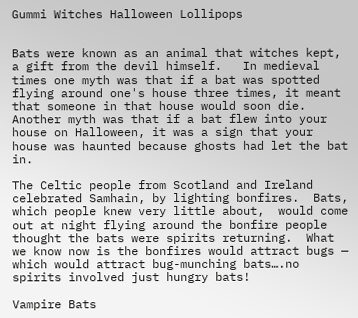Gummi Witches Halloween Lollipops


Bats were known as an animal that witches kept, a gift from the devil himself.   In medieval times one myth was that if a bat was spotted flying around one's house three times, it meant that someone in that house would soon die. Another myth was that if a bat flew into your house on Halloween, it was a sign that your house was haunted because ghosts had let the bat in.

The Celtic people from Scotland and Ireland celebrated Samhain, by lighting bonfires.  Bats, which people knew very little about,  would come out at night flying around the bonfire people thought the bats were spirits returning.  What we know now is the bonfires would attract bugs — which would attract bug-munching bats….no spirits involved just hungry bats!

Vampire Bats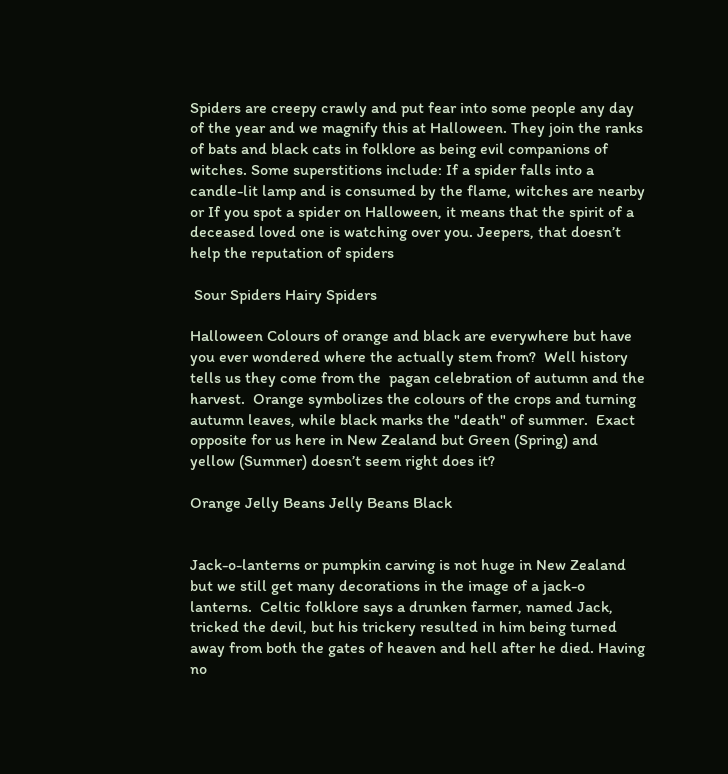Spiders are creepy crawly and put fear into some people any day of the year and we magnify this at Halloween. They join the ranks of bats and black cats in folklore as being evil companions of witches. Some superstitions include: If a spider falls into a candle-lit lamp and is consumed by the flame, witches are nearby or If you spot a spider on Halloween, it means that the spirit of a deceased loved one is watching over you. Jeepers, that doesn’t help the reputation of spiders

 Sour Spiders Hairy Spiders

Halloween Colours of orange and black are everywhere but have you ever wondered where the actually stem from?  Well history tells us they come from the  pagan celebration of autumn and the harvest.  Orange symbolizes the colours of the crops and turning  autumn leaves, while black marks the "death" of summer.  Exact opposite for us here in New Zealand but Green (Spring) and yellow (Summer) doesn’t seem right does it?

Orange Jelly Beans Jelly Beans Black


Jack-o-lanterns or pumpkin carving is not huge in New Zealand  but we still get many decorations in the image of a jack-o lanterns.  Celtic folklore says a drunken farmer, named Jack, tricked the devil, but his trickery resulted in him being turned away from both the gates of heaven and hell after he died. Having no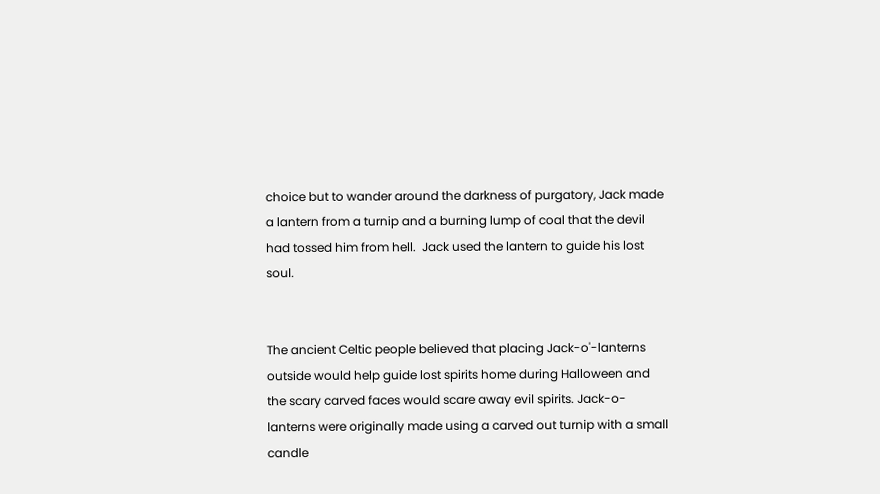choice but to wander around the darkness of purgatory, Jack made a lantern from a turnip and a burning lump of coal that the devil had tossed him from hell.  Jack used the lantern to guide his lost soul.


The ancient Celtic people believed that placing Jack-o'-lanterns outside would help guide lost spirits home during Halloween and the scary carved faces would scare away evil spirits. Jack-o-lanterns were originally made using a carved out turnip with a small candle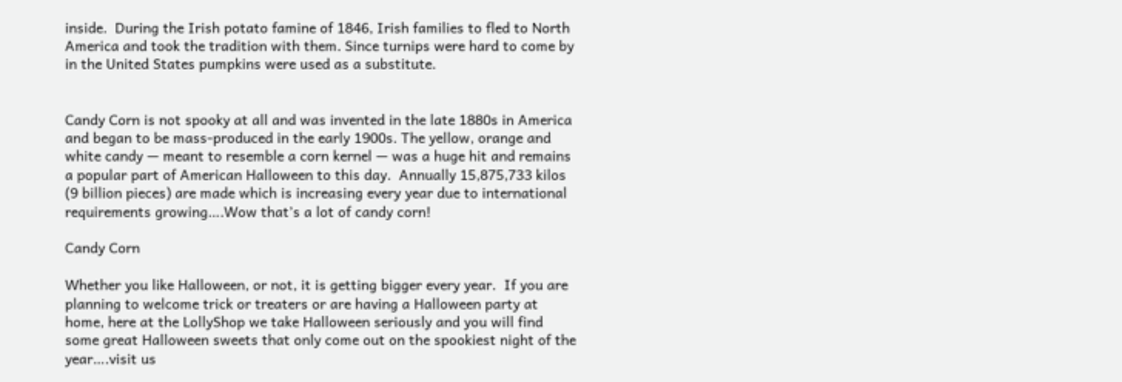inside.  During the Irish potato famine of 1846, Irish families to fled to North America and took the tradition with them. Since turnips were hard to come by in the United States pumpkins were used as a substitute.


Candy Corn is not spooky at all and was invented in the late 1880s in America and began to be mass-produced in the early 1900s. The yellow, orange and white candy — meant to resemble a corn kernel — was a huge hit and remains a popular part of American Halloween to this day.  Annually 15,875,733 kilos (9 billion pieces) are made which is increasing every year due to international requirements growing….Wow that’s a lot of candy corn!

Candy Corn

Whether you like Halloween, or not, it is getting bigger every year.  If you are planning to welcome trick or treaters or are having a Halloween party at home, here at the LollyShop we take Halloween seriously and you will find some great Halloween sweets that only come out on the spookiest night of the year….visit us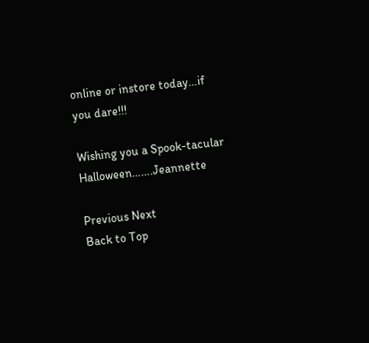online or instore today…if you dare!!!

Wishing you a Spook-tacular Halloween…….Jeannette

Previous Next
Back to Top